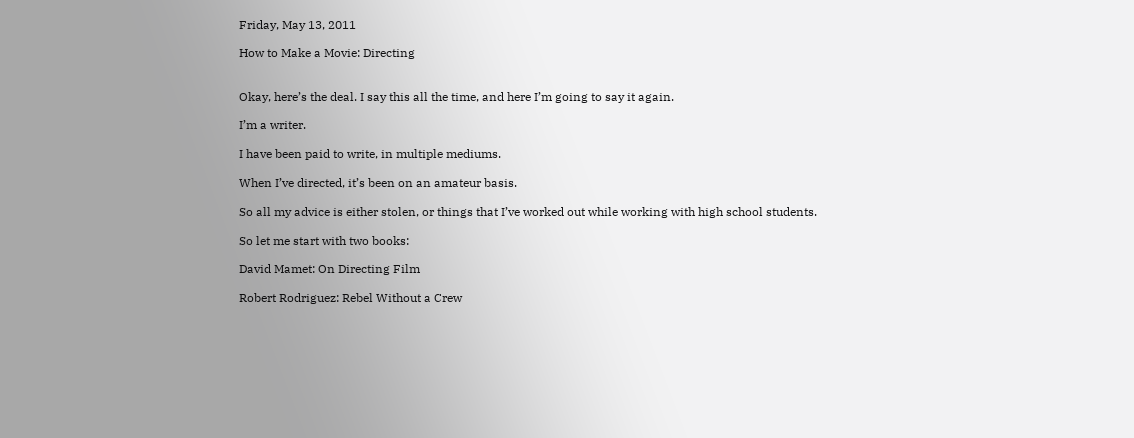Friday, May 13, 2011

How to Make a Movie: Directing


Okay, here’s the deal. I say this all the time, and here I’m going to say it again.

I’m a writer.

I have been paid to write, in multiple mediums.

When I’ve directed, it’s been on an amateur basis.

So all my advice is either stolen, or things that I’ve worked out while working with high school students.

So let me start with two books:

David Mamet: On Directing Film

Robert Rodriguez: Rebel Without a Crew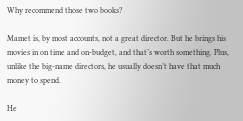Why recommend those two books?

Mamet is, by most accounts, not a great director. But he brings his movies in on time and on-budget, and that’s worth something. Plus, unlike the big-name directors, he usually doesn’t have that much money to spend.

He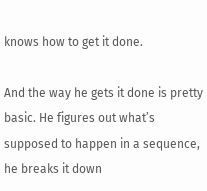knows how to get it done.

And the way he gets it done is pretty basic. He figures out what’s supposed to happen in a sequence, he breaks it down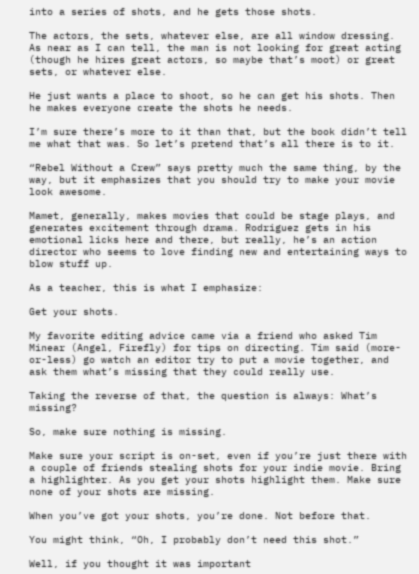into a series of shots, and he gets those shots.

The actors, the sets, whatever else, are all window dressing. As near as I can tell, the man is not looking for great acting (though he hires great actors, so maybe that’s moot) or great sets, or whatever else.

He just wants a place to shoot, so he can get his shots. Then he makes everyone create the shots he needs.

I’m sure there’s more to it than that, but the book didn’t tell me what that was. So let’s pretend that’s all there is to it.

“Rebel Without a Crew” says pretty much the same thing, by the way, but it emphasizes that you should try to make your movie look awesome.

Mamet, generally, makes movies that could be stage plays, and generates excitement through drama. Rodriguez gets in his emotional licks here and there, but really, he’s an action director who seems to love finding new and entertaining ways to blow stuff up.

As a teacher, this is what I emphasize:

Get your shots.

My favorite editing advice came via a friend who asked Tim Minear (Angel, Firefly) for tips on directing. Tim said (more-or-less) go watch an editor try to put a movie together, and ask them what’s missing that they could really use.

Taking the reverse of that, the question is always: What’s missing?

So, make sure nothing is missing.

Make sure your script is on-set, even if you’re just there with a couple of friends stealing shots for your indie movie. Bring a highlighter. As you get your shots highlight them. Make sure none of your shots are missing.

When you’ve got your shots, you’re done. Not before that.

You might think, “Oh, I probably don’t need this shot.”

Well, if you thought it was important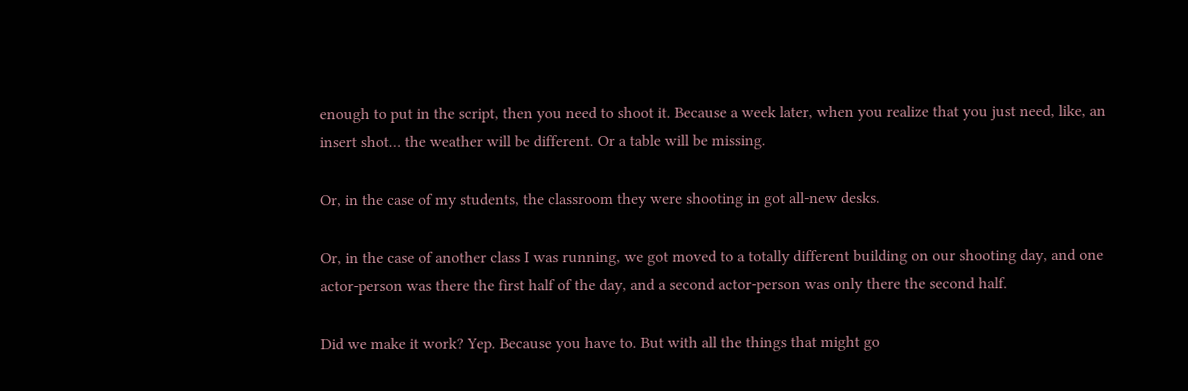enough to put in the script, then you need to shoot it. Because a week later, when you realize that you just need, like, an insert shot… the weather will be different. Or a table will be missing.

Or, in the case of my students, the classroom they were shooting in got all-new desks.

Or, in the case of another class I was running, we got moved to a totally different building on our shooting day, and one actor-person was there the first half of the day, and a second actor-person was only there the second half.

Did we make it work? Yep. Because you have to. But with all the things that might go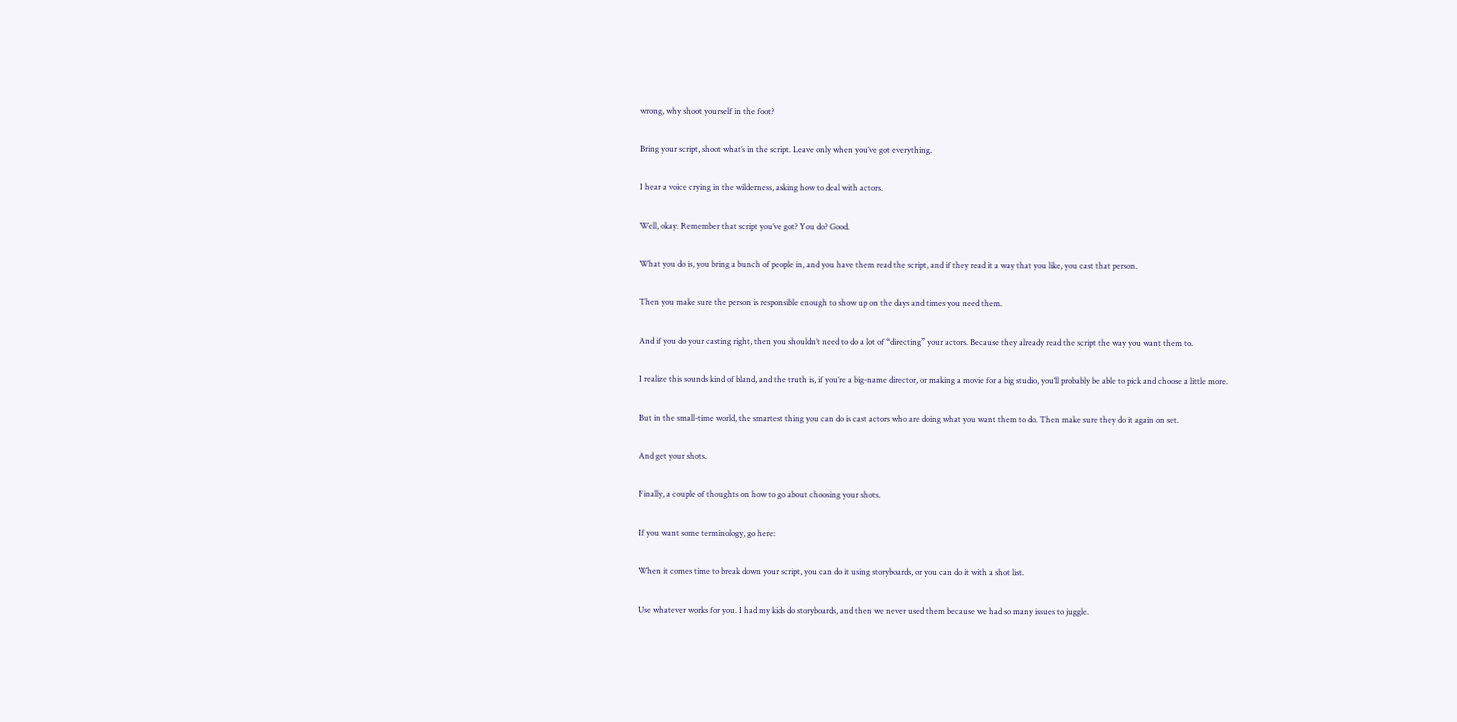wrong, why shoot yourself in the foot?

Bring your script, shoot what’s in the script. Leave only when you’ve got everything.

I hear a voice crying in the wilderness, asking how to deal with actors.

Well, okay. Remember that script you’ve got? You do? Good.

What you do is, you bring a bunch of people in, and you have them read the script, and if they read it a way that you like, you cast that person.

Then you make sure the person is responsible enough to show up on the days and times you need them.

And if you do your casting right, then you shouldn’t need to do a lot of “directing” your actors. Because they already read the script the way you want them to.

I realize this sounds kind of bland, and the truth is, if you’re a big-name director, or making a movie for a big studio, you’ll probably be able to pick and choose a little more.

But in the small-time world, the smartest thing you can do is cast actors who are doing what you want them to do. Then make sure they do it again on set.

And get your shots.

Finally, a couple of thoughts on how to go about choosing your shots.

If you want some terminology, go here:

When it comes time to break down your script, you can do it using storyboards, or you can do it with a shot list.

Use whatever works for you. I had my kids do storyboards, and then we never used them because we had so many issues to juggle.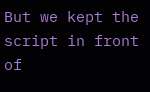But we kept the script in front of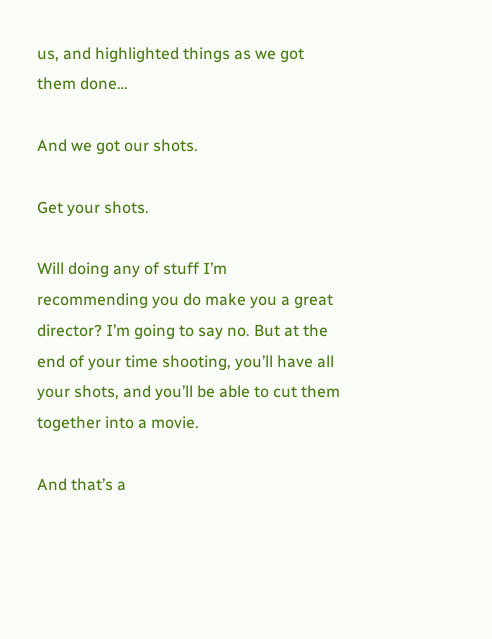us, and highlighted things as we got them done…

And we got our shots.

Get your shots.

Will doing any of stuff I’m recommending you do make you a great director? I’m going to say no. But at the end of your time shooting, you’ll have all your shots, and you’ll be able to cut them together into a movie.

And that’s a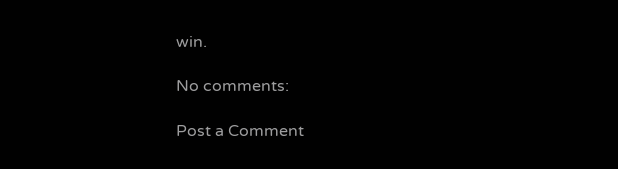win.

No comments:

Post a Comment